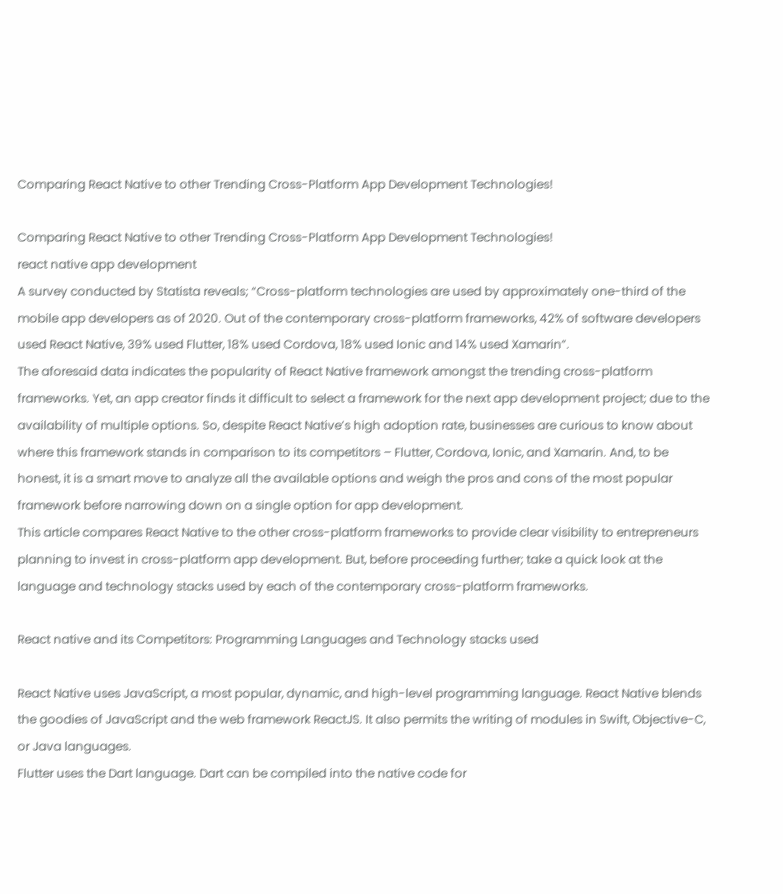Comparing React Native to other Trending Cross-Platform App Development Technologies!

Comparing React Native to other Trending Cross-Platform App Development Technologies!
react native app development
A survey conducted by Statista reveals; “Cross-platform technologies are used by approximately one-third of the mobile app developers as of 2020. Out of the contemporary cross-platform frameworks, 42% of software developers used React Native, 39% used Flutter, 18% used Cordova, 18% used Ionic and 14% used Xamarin”.
The aforesaid data indicates the popularity of React Native framework amongst the trending cross-platform frameworks. Yet, an app creator finds it difficult to select a framework for the next app development project; due to the availability of multiple options. So, despite React Native’s high adoption rate, businesses are curious to know about where this framework stands in comparison to its competitors – Flutter, Cordova, Ionic, and Xamarin. And, to be honest, it is a smart move to analyze all the available options and weigh the pros and cons of the most popular framework before narrowing down on a single option for app development.
This article compares React Native to the other cross-platform frameworks to provide clear visibility to entrepreneurs planning to invest in cross-platform app development. But, before proceeding further; take a quick look at the language and technology stacks used by each of the contemporary cross-platform frameworks.

React native and its Competitors: Programming Languages and Technology stacks used

React Native uses JavaScript, a most popular, dynamic, and high-level programming language. React Native blends the goodies of JavaScript and the web framework ReactJS. It also permits the writing of modules in Swift, Objective-C, or Java languages.
Flutter uses the Dart language. Dart can be compiled into the native code for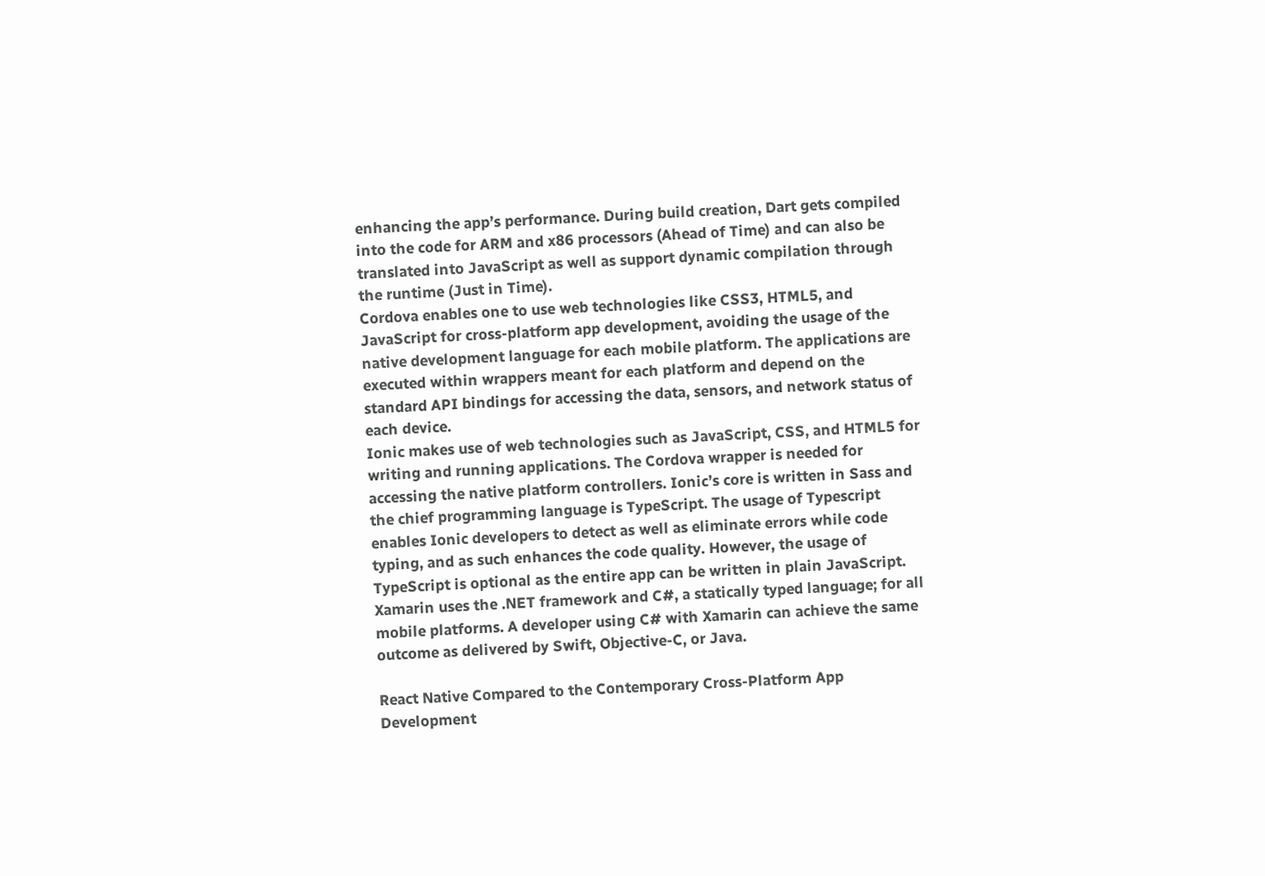enhancing the app’s performance. During build creation, Dart gets compiled into the code for ARM and x86 processors (Ahead of Time) and can also be translated into JavaScript as well as support dynamic compilation through the runtime (Just in Time).
Cordova enables one to use web technologies like CSS3, HTML5, and JavaScript for cross-platform app development, avoiding the usage of the native development language for each mobile platform. The applications are executed within wrappers meant for each platform and depend on the standard API bindings for accessing the data, sensors, and network status of each device.
Ionic makes use of web technologies such as JavaScript, CSS, and HTML5 for writing and running applications. The Cordova wrapper is needed for accessing the native platform controllers. Ionic’s core is written in Sass and the chief programming language is TypeScript. The usage of Typescript enables Ionic developers to detect as well as eliminate errors while code typing, and as such enhances the code quality. However, the usage of TypeScript is optional as the entire app can be written in plain JavaScript.
Xamarin uses the .NET framework and C#, a statically typed language; for all mobile platforms. A developer using C# with Xamarin can achieve the same outcome as delivered by Swift, Objective-C, or Java.

React Native Compared to the Contemporary Cross-Platform App Development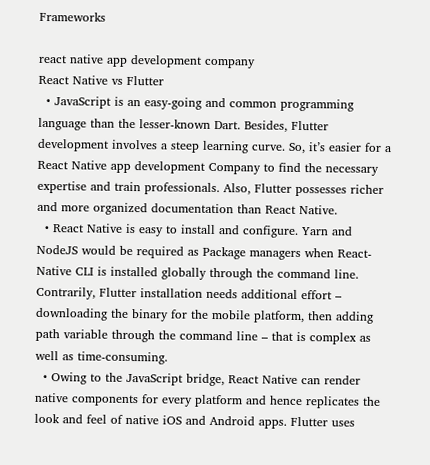Frameworks

react native app development company
React Native vs Flutter
  • JavaScript is an easy-going and common programming language than the lesser-known Dart. Besides, Flutter development involves a steep learning curve. So, it’s easier for a React Native app development Company to find the necessary expertise and train professionals. Also, Flutter possesses richer and more organized documentation than React Native.
  • React Native is easy to install and configure. Yarn and NodeJS would be required as Package managers when React-Native CLI is installed globally through the command line. Contrarily, Flutter installation needs additional effort – downloading the binary for the mobile platform, then adding path variable through the command line – that is complex as well as time-consuming.
  • Owing to the JavaScript bridge, React Native can render native components for every platform and hence replicates the look and feel of native iOS and Android apps. Flutter uses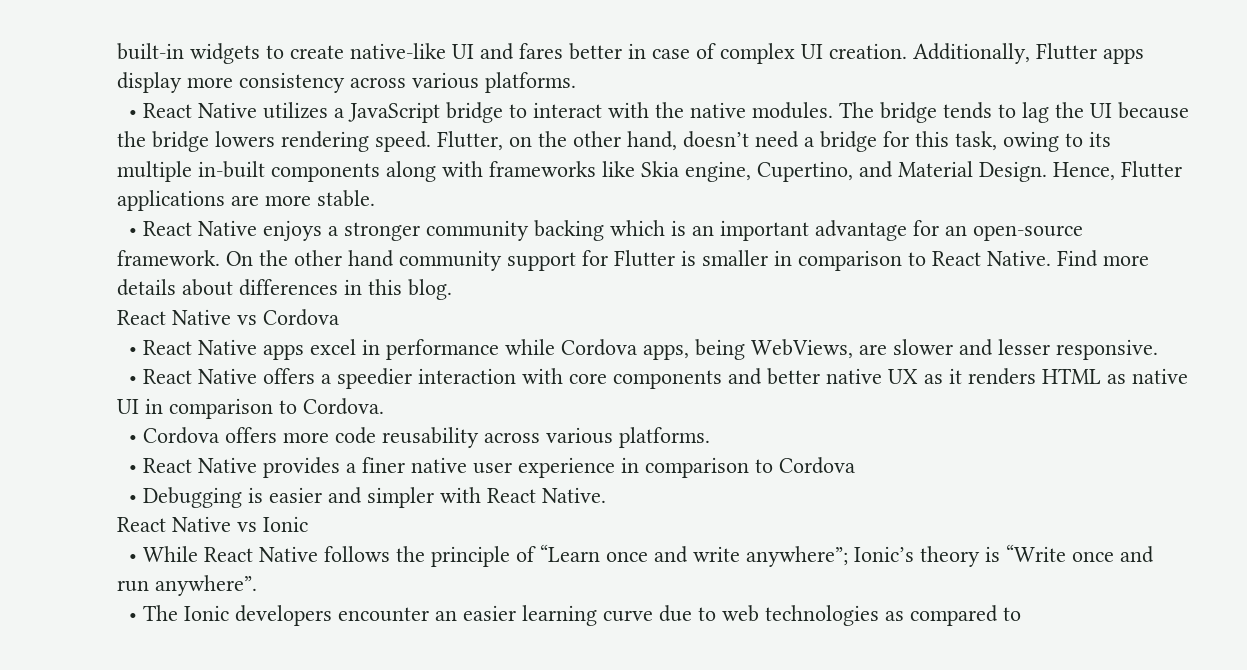built-in widgets to create native-like UI and fares better in case of complex UI creation. Additionally, Flutter apps display more consistency across various platforms.
  • React Native utilizes a JavaScript bridge to interact with the native modules. The bridge tends to lag the UI because the bridge lowers rendering speed. Flutter, on the other hand, doesn’t need a bridge for this task, owing to its multiple in-built components along with frameworks like Skia engine, Cupertino, and Material Design. Hence, Flutter applications are more stable.
  • React Native enjoys a stronger community backing which is an important advantage for an open-source framework. On the other hand community support for Flutter is smaller in comparison to React Native. Find more details about differences in this blog.
React Native vs Cordova
  • React Native apps excel in performance while Cordova apps, being WebViews, are slower and lesser responsive.
  • React Native offers a speedier interaction with core components and better native UX as it renders HTML as native UI in comparison to Cordova.
  • Cordova offers more code reusability across various platforms.
  • React Native provides a finer native user experience in comparison to Cordova
  • Debugging is easier and simpler with React Native.
React Native vs Ionic
  • While React Native follows the principle of “Learn once and write anywhere”; Ionic’s theory is “Write once and run anywhere”.
  • The Ionic developers encounter an easier learning curve due to web technologies as compared to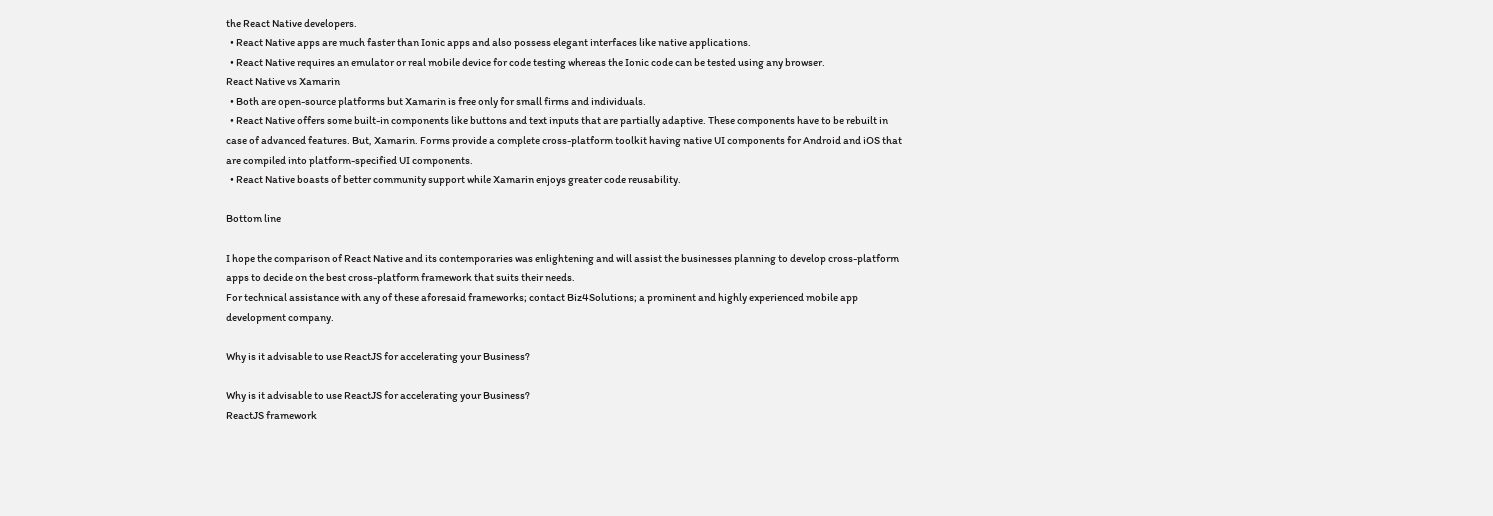the React Native developers.
  • React Native apps are much faster than Ionic apps and also possess elegant interfaces like native applications.
  • React Native requires an emulator or real mobile device for code testing whereas the Ionic code can be tested using any browser.
React Native vs Xamarin
  • Both are open-source platforms but Xamarin is free only for small firms and individuals.
  • React Native offers some built-in components like buttons and text inputs that are partially adaptive. These components have to be rebuilt in case of advanced features. But, Xamarin. Forms provide a complete cross-platform toolkit having native UI components for Android and iOS that are compiled into platform-specified UI components.
  • React Native boasts of better community support while Xamarin enjoys greater code reusability.

Bottom line

I hope the comparison of React Native and its contemporaries was enlightening and will assist the businesses planning to develop cross-platform apps to decide on the best cross-platform framework that suits their needs.
For technical assistance with any of these aforesaid frameworks; contact Biz4Solutions; a prominent and highly experienced mobile app development company.

Why is it advisable to use ReactJS for accelerating your Business?

Why is it advisable to use ReactJS for accelerating your Business?
ReactJS framework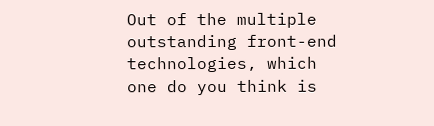Out of the multiple outstanding front-end technologies, which one do you think is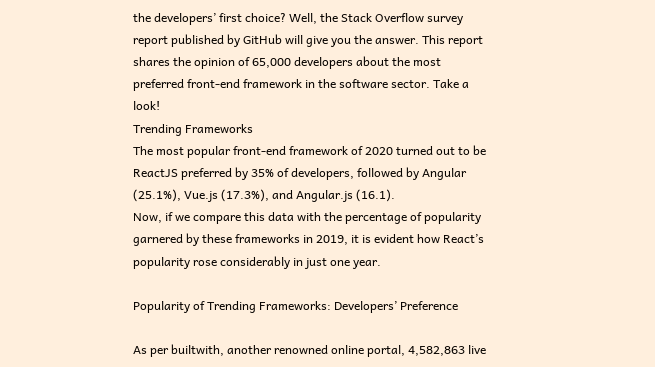the developers’ first choice? Well, the Stack Overflow survey report published by GitHub will give you the answer. This report shares the opinion of 65,000 developers about the most preferred front-end framework in the software sector. Take a look!
Trending Frameworks
The most popular front-end framework of 2020 turned out to be ReactJS preferred by 35% of developers, followed by Angular (25.1%), Vue.js (17.3%), and Angular.js (16.1).
Now, if we compare this data with the percentage of popularity garnered by these frameworks in 2019, it is evident how React’s popularity rose considerably in just one year.

Popularity of Trending Frameworks: Developers’ Preference

As per builtwith, another renowned online portal, 4,582,863 live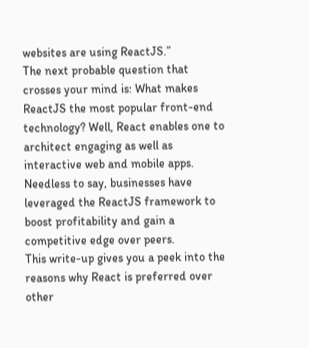websites are using ReactJS.”
The next probable question that crosses your mind is: What makes ReactJS the most popular front-end technology? Well, React enables one to architect engaging as well as interactive web and mobile apps. Needless to say, businesses have leveraged the ReactJS framework to boost profitability and gain a competitive edge over peers.
This write-up gives you a peek into the reasons why React is preferred over other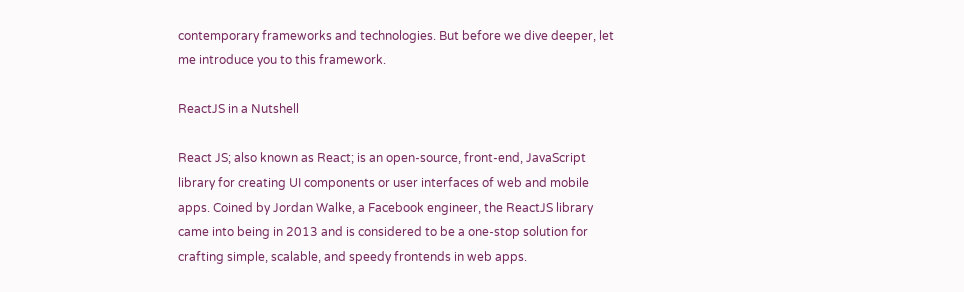contemporary frameworks and technologies. But before we dive deeper, let me introduce you to this framework.

ReactJS in a Nutshell

React JS; also known as React; is an open-source, front-end, JavaScript library for creating UI components or user interfaces of web and mobile apps. Coined by Jordan Walke, a Facebook engineer, the ReactJS library came into being in 2013 and is considered to be a one-stop solution for crafting simple, scalable, and speedy frontends in web apps.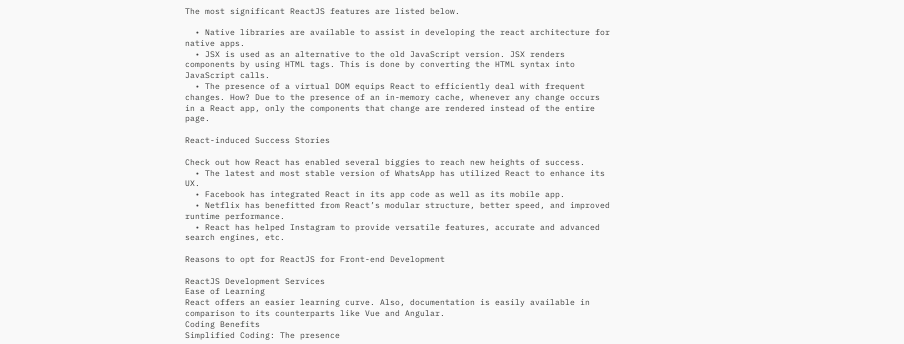The most significant ReactJS features are listed below.

  • Native libraries are available to assist in developing the react architecture for native apps.
  • JSX is used as an alternative to the old JavaScript version. JSX renders components by using HTML tags. This is done by converting the HTML syntax into JavaScript calls.
  • The presence of a virtual DOM equips React to efficiently deal with frequent changes. How? Due to the presence of an in-memory cache, whenever any change occurs in a React app, only the components that change are rendered instead of the entire page.

React-induced Success Stories

Check out how React has enabled several biggies to reach new heights of success.
  • The latest and most stable version of WhatsApp has utilized React to enhance its UX.
  • Facebook has integrated React in its app code as well as its mobile app.
  • Netflix has benefitted from React’s modular structure, better speed, and improved runtime performance.
  • React has helped Instagram to provide versatile features, accurate and advanced search engines, etc.

Reasons to opt for ReactJS for Front-end Development

ReactJS Development Services
Ease of Learning
React offers an easier learning curve. Also, documentation is easily available in comparison to its counterparts like Vue and Angular.
Coding Benefits
Simplified Coding: The presence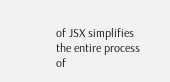of JSX simplifies the entire process of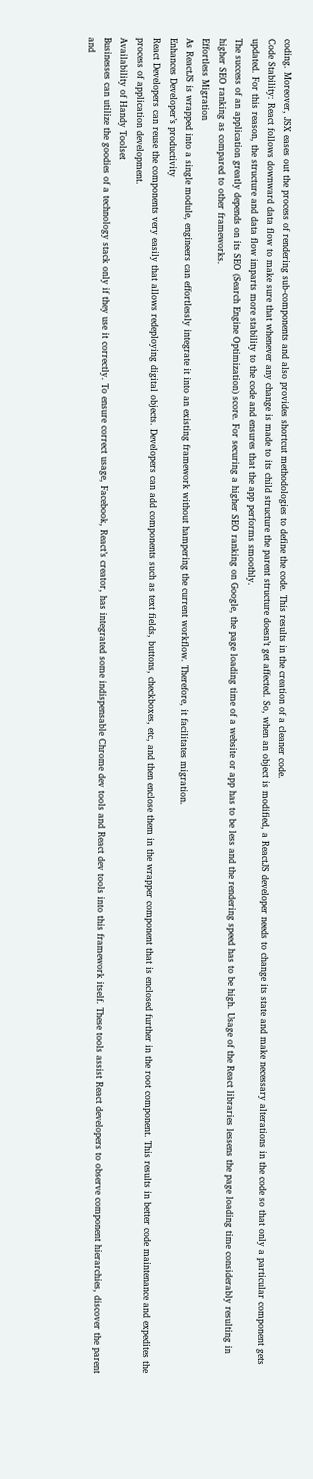coding. Moreover, JSX eases out the process of rendering sub-components and also provides shortcut methodologies to define the code. This results in the creation of a cleaner code.
Code Stability: React follows downward data flow to make sure that whenever any change is made to its child structure the parent structure doesn’t get affected. So, when an object is modified, a ReactJS developer needs to change its state and make necessary alterations in the code so that only a particular component gets updated. For this reason, the structure and data flow imparts more stability to the code and ensures that the app performs smoothly.
The success of an application greatly depends on its SEO (Search Engine Optimization) score. For securing a higher SEO ranking on Google, the page loading time of a website or app has to be less and the rendering speed has to be high. Usage of the React libraries lessens the page loading time considerably resulting in higher SEO ranking as compared to other frameworks.
Effortless Migration
As ReactJS is wrapped into a single module, engineers can effortlessly integrate it into an existing framework without hampering the current workflow. Therefore, it facilitates migration.
Enhances Developer’s productivity
React Developers can reuse the components very easily that allows redeploying digital objects. Developers can add components such as text fields, buttons, checkboxes, etc, and then enclose them in the wrapper component that is enclosed further in the root component. This results in better code maintenance and expedites the process of application development.
Availability of Handy Toolset
Businesses can utilize the goodies of a technology stack only if they use it correctly. To ensure correct usage, Facebook, React’s creator, has integrated some indispensable Chrome dev tools and React dev tools into this framework itself. These tools assist React developers to observe component hierarchies, discover the parent and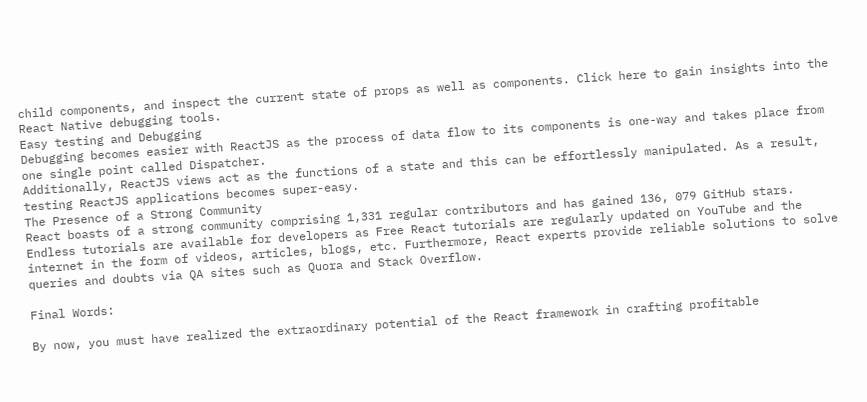child components, and inspect the current state of props as well as components. Click here to gain insights into the React Native debugging tools.
Easy testing and Debugging
Debugging becomes easier with ReactJS as the process of data flow to its components is one-way and takes place from one single point called Dispatcher.
Additionally, ReactJS views act as the functions of a state and this can be effortlessly manipulated. As a result, testing ReactJS applications becomes super-easy.
The Presence of a Strong Community
React boasts of a strong community comprising 1,331 regular contributors and has gained 136, 079 GitHub stars. Endless tutorials are available for developers as Free React tutorials are regularly updated on YouTube and the internet in the form of videos, articles, blogs, etc. Furthermore, React experts provide reliable solutions to solve queries and doubts via QA sites such as Quora and Stack Overflow.

Final Words:

By now, you must have realized the extraordinary potential of the React framework in crafting profitable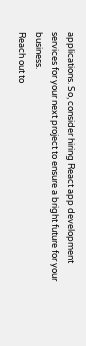applications. So, consider hiring React app development services for your next project to ensure a bright future for your business.
Reach out to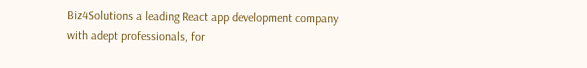Biz4Solutions a leading React app development company with adept professionals, for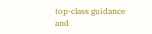top-class guidance and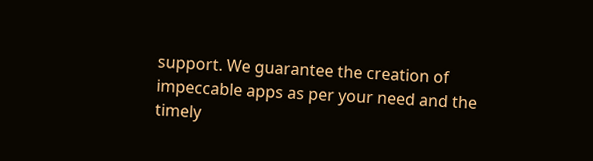support. We guarantee the creation of impeccable apps as per your need and the timely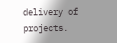delivery of projects.